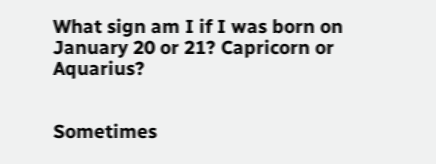What sign am I if I was born on January 20 or 21? Capricorn or Aquarius?


Sometimes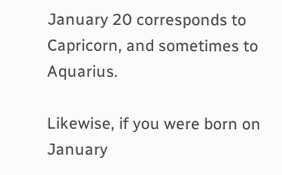January 20 corresponds to Capricorn, and sometimes to Aquarius.

Likewise, if you were born on January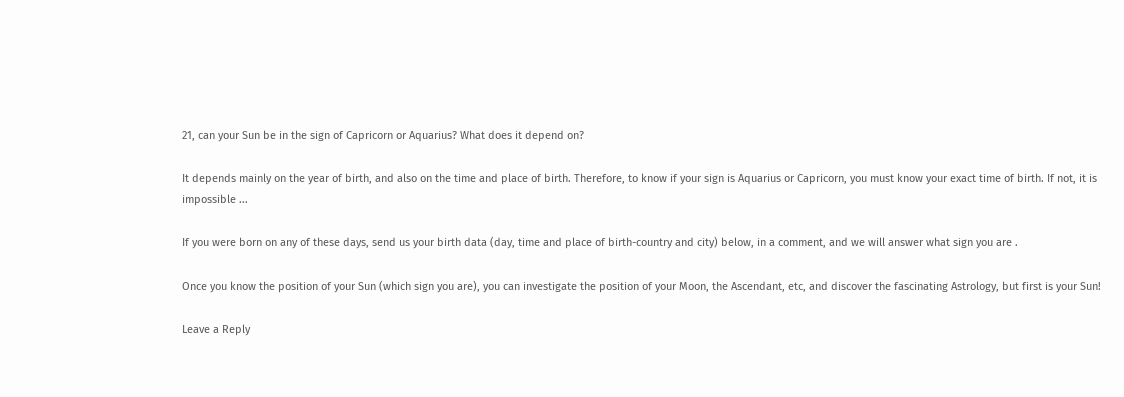21, can your Sun be in the sign of Capricorn or Aquarius? What does it depend on?

It depends mainly on the year of birth, and also on the time and place of birth. Therefore, to know if your sign is Aquarius or Capricorn, you must know your exact time of birth. If not, it is impossible ...

If you were born on any of these days, send us your birth data (day, time and place of birth-country and city) below, in a comment, and we will answer what sign you are .

Once you know the position of your Sun (which sign you are), you can investigate the position of your Moon, the Ascendant, etc, and discover the fascinating Astrology, but first is your Sun!

Leave a Reply